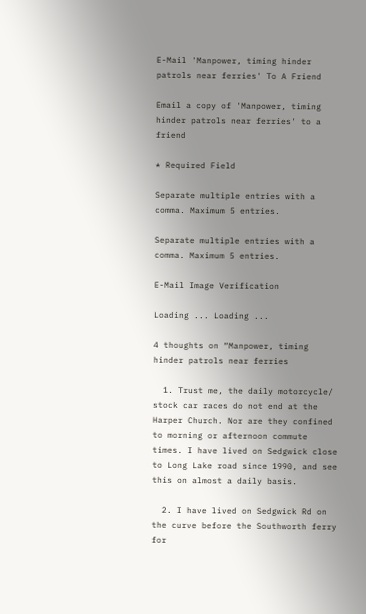E-Mail 'Manpower, timing hinder patrols near ferries' To A Friend

Email a copy of 'Manpower, timing hinder patrols near ferries' to a friend

* Required Field

Separate multiple entries with a comma. Maximum 5 entries.

Separate multiple entries with a comma. Maximum 5 entries.

E-Mail Image Verification

Loading ... Loading ...

4 thoughts on “Manpower, timing hinder patrols near ferries

  1. Trust me, the daily motorcycle/ stock car races do not end at the Harper Church. Nor are they confined to morning or afternoon commute times. I have lived on Sedgwick close to Long Lake road since 1990, and see this on almost a daily basis.

  2. I have lived on Sedgwick Rd on the curve before the Southworth ferry for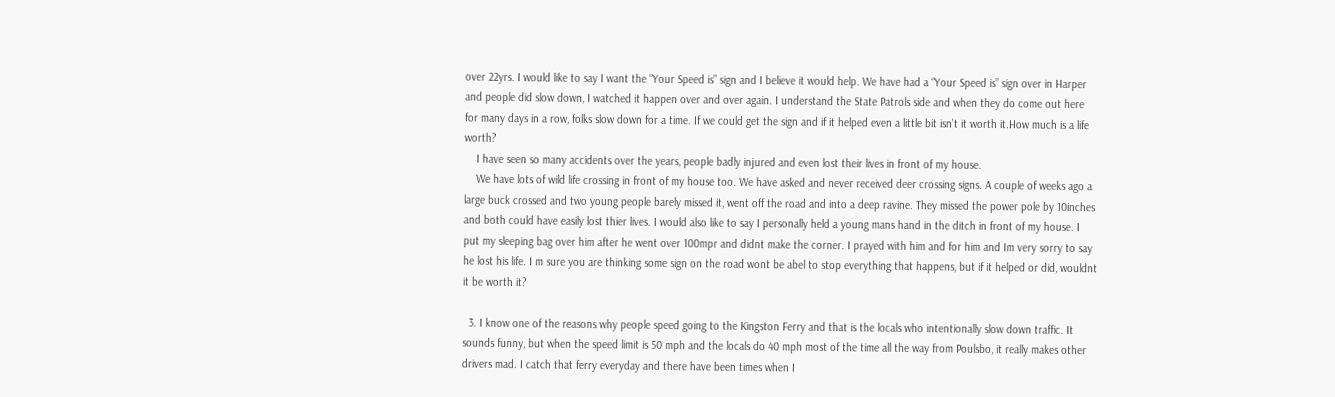over 22yrs. I would like to say I want the “Your Speed is” sign and I believe it would help. We have had a “Your Speed is” sign over in Harper and people did slow down, I watched it happen over and over again. I understand the State Patrols side and when they do come out here for many days in a row, folks slow down for a time. If we could get the sign and if it helped even a little bit isn’t it worth it.How much is a life worth?
    I have seen so many accidents over the years, people badly injured and even lost their lives in front of my house.
    We have lots of wild life crossing in front of my house too. We have asked and never received deer crossing signs. A couple of weeks ago a large buck crossed and two young people barely missed it, went off the road and into a deep ravine. They missed the power pole by 10inches and both could have easily lost thier lives. I would also like to say I personally held a young mans hand in the ditch in front of my house. I put my sleeping bag over him after he went over 100mpr and didnt make the corner. I prayed with him and for him and Im very sorry to say he lost his life. I m sure you are thinking some sign on the road wont be abel to stop everything that happens, but if it helped or did, wouldnt it be worth it?

  3. I know one of the reasons why people speed going to the Kingston Ferry and that is the locals who intentionally slow down traffic. It sounds funny, but when the speed limit is 50 mph and the locals do 40 mph most of the time all the way from Poulsbo, it really makes other drivers mad. I catch that ferry everyday and there have been times when I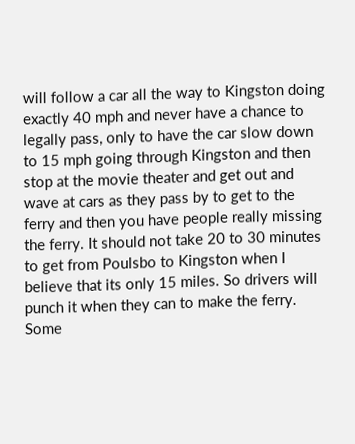will follow a car all the way to Kingston doing exactly 40 mph and never have a chance to legally pass, only to have the car slow down to 15 mph going through Kingston and then stop at the movie theater and get out and wave at cars as they pass by to get to the ferry and then you have people really missing the ferry. It should not take 20 to 30 minutes to get from Poulsbo to Kingston when I believe that its only 15 miles. So drivers will punch it when they can to make the ferry. Some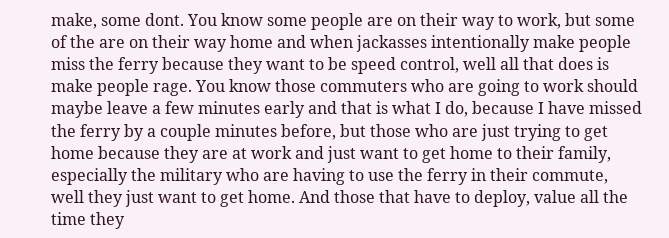make, some dont. You know some people are on their way to work, but some of the are on their way home and when jackasses intentionally make people miss the ferry because they want to be speed control, well all that does is make people rage. You know those commuters who are going to work should maybe leave a few minutes early and that is what I do, because I have missed the ferry by a couple minutes before, but those who are just trying to get home because they are at work and just want to get home to their family, especially the military who are having to use the ferry in their commute, well they just want to get home. And those that have to deploy, value all the time they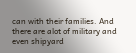can with their families. And there are alot of military and even shipyard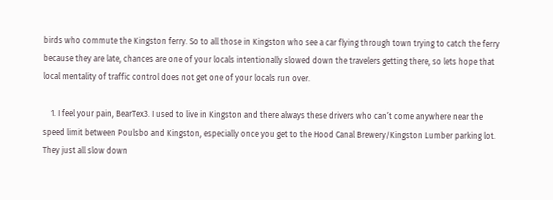birds who commute the Kingston ferry. So to all those in Kingston who see a car flying through town trying to catch the ferry because they are late, chances are one of your locals intentionally slowed down the travelers getting there, so lets hope that local mentality of traffic control does not get one of your locals run over.

    1. I feel your pain, BearTex3. I used to live in Kingston and there always these drivers who can’t come anywhere near the speed limit between Poulsbo and Kingston, especially once you get to the Hood Canal Brewery/Kingston Lumber parking lot. They just all slow down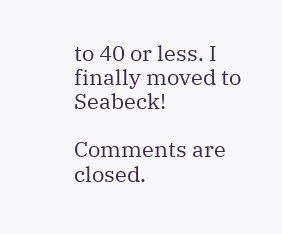to 40 or less. I finally moved to Seabeck!

Comments are closed.